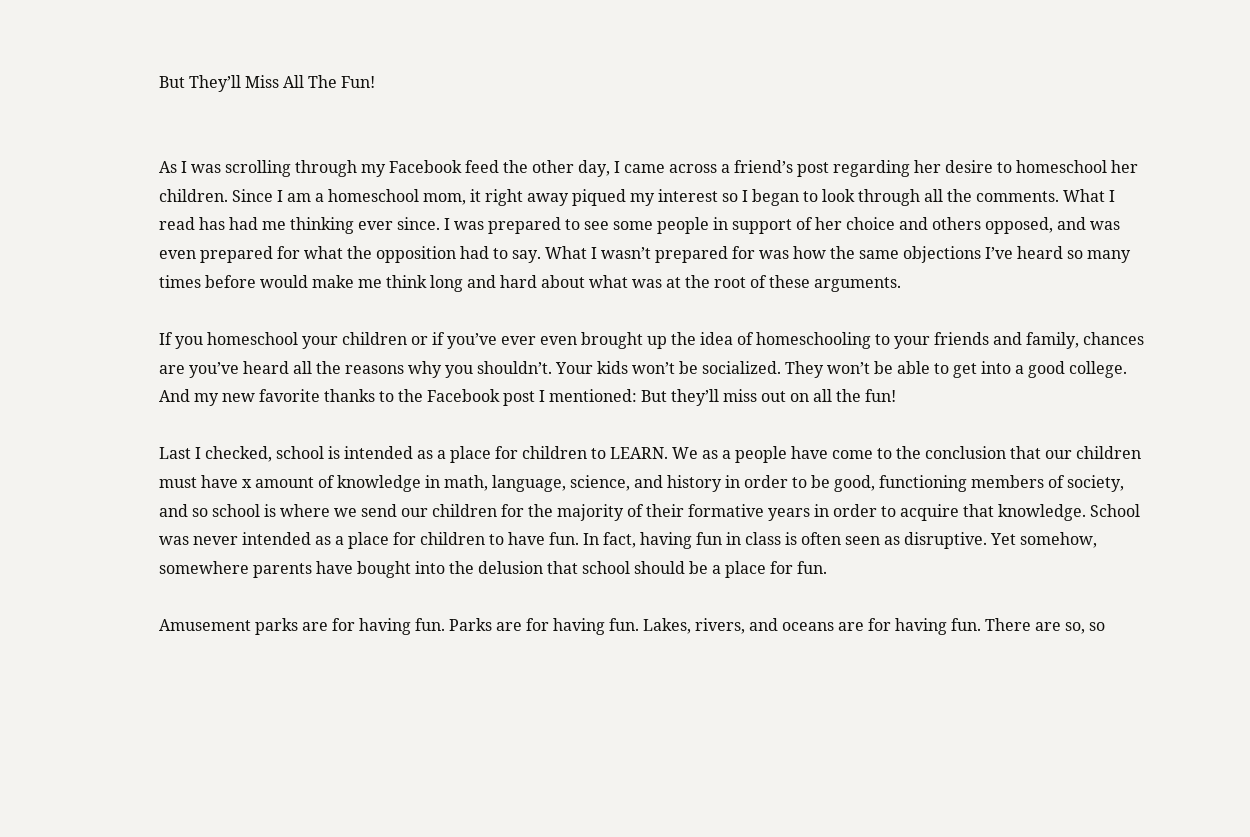But They’ll Miss All The Fun!


As I was scrolling through my Facebook feed the other day, I came across a friend’s post regarding her desire to homeschool her children. Since I am a homeschool mom, it right away piqued my interest so I began to look through all the comments. What I read has had me thinking ever since. I was prepared to see some people in support of her choice and others opposed, and was even prepared for what the opposition had to say. What I wasn’t prepared for was how the same objections I’ve heard so many times before would make me think long and hard about what was at the root of these arguments.

If you homeschool your children or if you’ve ever even brought up the idea of homeschooling to your friends and family, chances are you’ve heard all the reasons why you shouldn’t. Your kids won’t be socialized. They won’t be able to get into a good college. And my new favorite thanks to the Facebook post I mentioned: But they’ll miss out on all the fun!

Last I checked, school is intended as a place for children to LEARN. We as a people have come to the conclusion that our children must have x amount of knowledge in math, language, science, and history in order to be good, functioning members of society, and so school is where we send our children for the majority of their formative years in order to acquire that knowledge. School was never intended as a place for children to have fun. In fact, having fun in class is often seen as disruptive. Yet somehow, somewhere parents have bought into the delusion that school should be a place for fun.

Amusement parks are for having fun. Parks are for having fun. Lakes, rivers, and oceans are for having fun. There are so, so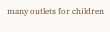many outlets for children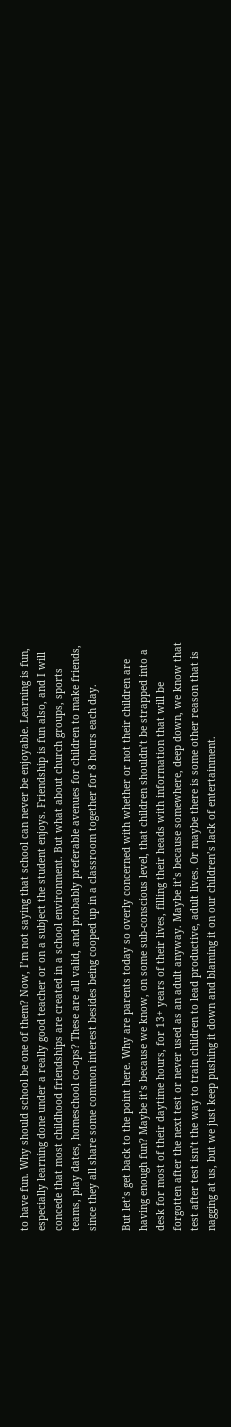to have fun. Why should school be one of them? Now, I’m not saying that school can never be enjoyable. Learning is fun, especially learning done under a really good teacher or on a subject the student enjoys. Friendship is fun also, and I will concede that most childhood friendships are created in a school environment. But what about church groups, sports teams, play dates, homeschool co-ops? These are all valid, and probably preferable avenues for children to make friends, since they all share some common interest besides being cooped up in a classroom together for 8 hours each day.

But let’s get back to the point here. Why are parents today so overly concerned with whether or not their children are having enough fun? Maybe it’s because we know, on some sub-conscious level, that children shouldn’t be strapped into a desk for most of their daytime hours, for 13+ years of their lives, filling their heads with information that will be forgotten after the next test or never used as an adult anyway. Maybe it’s because somewhere, deep down, we know that test after test isn’t the way to train children to lead productive, adult lives. Or maybe there is some other reason that is nagging at us, but we just keep pushing it down and blaming it on our children’s lack of entertainment.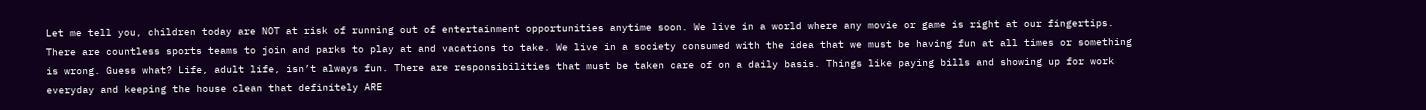Let me tell you, children today are NOT at risk of running out of entertainment opportunities anytime soon. We live in a world where any movie or game is right at our fingertips. There are countless sports teams to join and parks to play at and vacations to take. We live in a society consumed with the idea that we must be having fun at all times or something is wrong. Guess what? Life, adult life, isn’t always fun. There are responsibilities that must be taken care of on a daily basis. Things like paying bills and showing up for work everyday and keeping the house clean that definitely ARE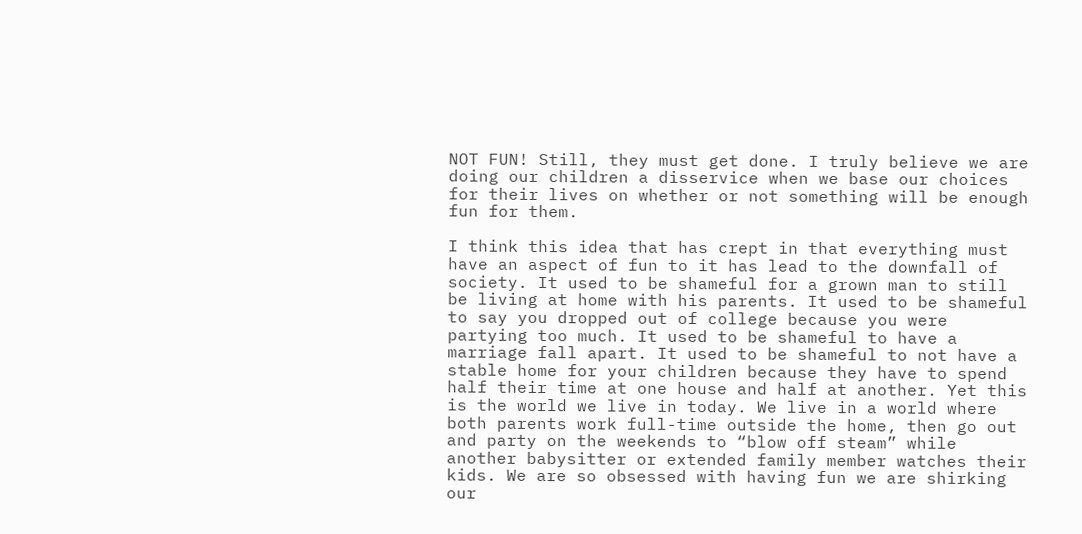NOT FUN! Still, they must get done. I truly believe we are doing our children a disservice when we base our choices for their lives on whether or not something will be enough fun for them.

I think this idea that has crept in that everything must have an aspect of fun to it has lead to the downfall of society. It used to be shameful for a grown man to still be living at home with his parents. It used to be shameful to say you dropped out of college because you were partying too much. It used to be shameful to have a marriage fall apart. It used to be shameful to not have a stable home for your children because they have to spend half their time at one house and half at another. Yet this is the world we live in today. We live in a world where both parents work full-time outside the home, then go out and party on the weekends to “blow off steam” while another babysitter or extended family member watches their kids. We are so obsessed with having fun we are shirking our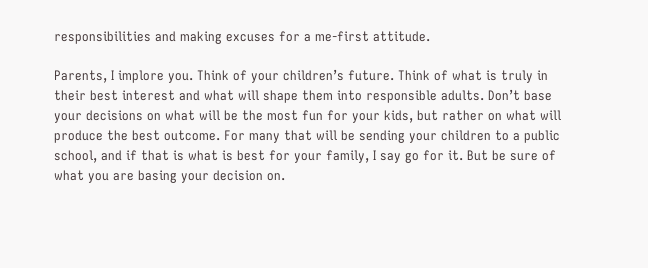responsibilities and making excuses for a me-first attitude.

Parents, I implore you. Think of your children’s future. Think of what is truly in their best interest and what will shape them into responsible adults. Don’t base your decisions on what will be the most fun for your kids, but rather on what will produce the best outcome. For many that will be sending your children to a public school, and if that is what is best for your family, I say go for it. But be sure of what you are basing your decision on.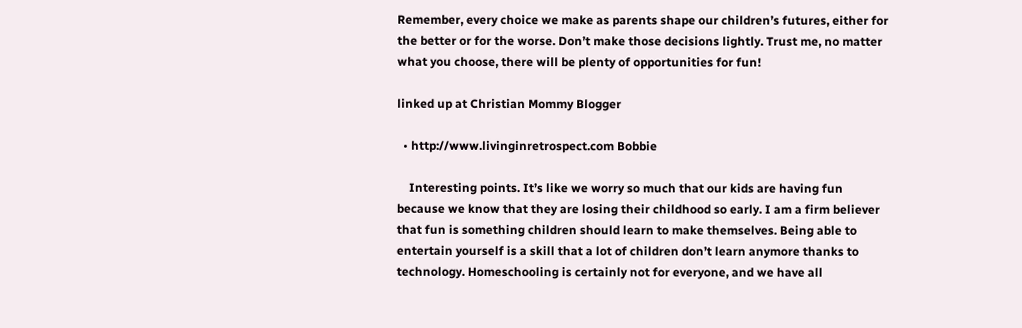Remember, every choice we make as parents shape our children’s futures, either for the better or for the worse. Don’t make those decisions lightly. Trust me, no matter what you choose, there will be plenty of opportunities for fun!

linked up at Christian Mommy Blogger

  • http://www.livinginretrospect.com Bobbie

    Interesting points. It’s like we worry so much that our kids are having fun because we know that they are losing their childhood so early. I am a firm believer that fun is something children should learn to make themselves. Being able to entertain yourself is a skill that a lot of children don’t learn anymore thanks to technology. Homeschooling is certainly not for everyone, and we have all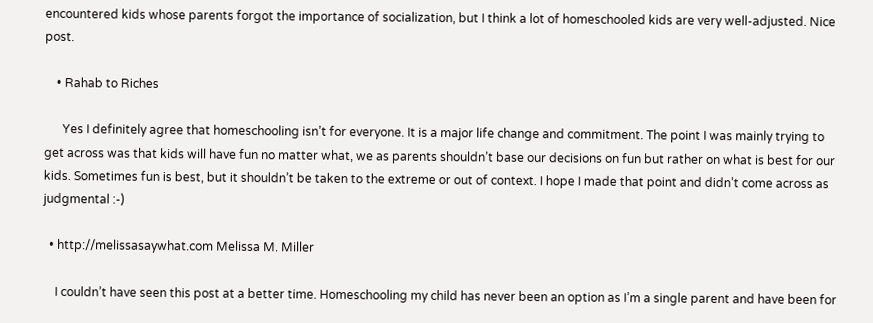encountered kids whose parents forgot the importance of socialization, but I think a lot of homeschooled kids are very well-adjusted. Nice post.

    • Rahab to Riches

      Yes I definitely agree that homeschooling isn’t for everyone. It is a major life change and commitment. The point I was mainly trying to get across was that kids will have fun no matter what, we as parents shouldn’t base our decisions on fun but rather on what is best for our kids. Sometimes fun is best, but it shouldn’t be taken to the extreme or out of context. I hope I made that point and didn’t come across as judgmental :-)

  • http://melissasaywhat.com Melissa M. Miller

    I couldn’t have seen this post at a better time. Homeschooling my child has never been an option as I’m a single parent and have been for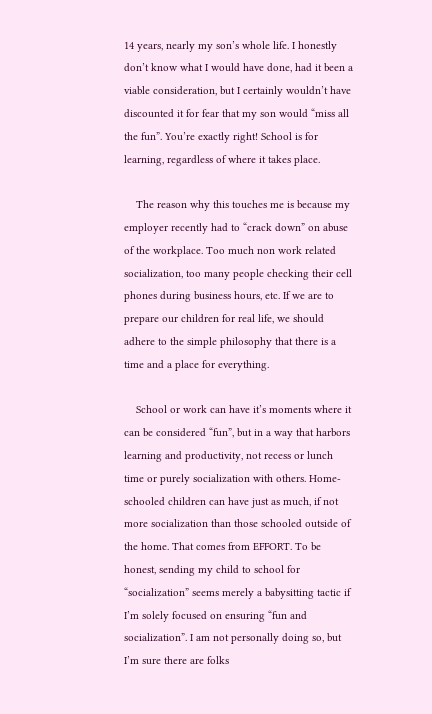14 years, nearly my son’s whole life. I honestly don’t know what I would have done, had it been a viable consideration, but I certainly wouldn’t have discounted it for fear that my son would “miss all the fun”. You’re exactly right! School is for learning, regardless of where it takes place.

    The reason why this touches me is because my employer recently had to “crack down” on abuse of the workplace. Too much non work related socialization, too many people checking their cell phones during business hours, etc. If we are to prepare our children for real life, we should adhere to the simple philosophy that there is a time and a place for everything.

    School or work can have it’s moments where it can be considered “fun”, but in a way that harbors learning and productivity, not recess or lunch time or purely socialization with others. Home-schooled children can have just as much, if not more socialization than those schooled outside of the home. That comes from EFFORT. To be honest, sending my child to school for “socialization” seems merely a babysitting tactic if I’m solely focused on ensuring “fun and socialization”. I am not personally doing so, but I’m sure there are folks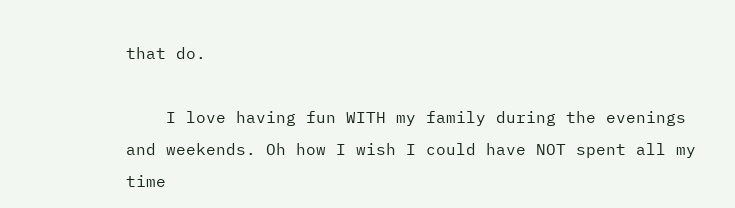that do.

    I love having fun WITH my family during the evenings and weekends. Oh how I wish I could have NOT spent all my time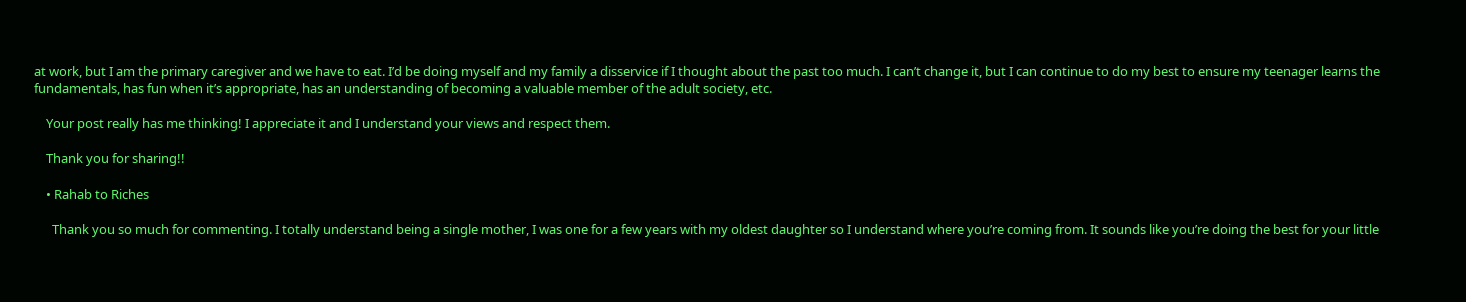at work, but I am the primary caregiver and we have to eat. I’d be doing myself and my family a disservice if I thought about the past too much. I can’t change it, but I can continue to do my best to ensure my teenager learns the fundamentals, has fun when it’s appropriate, has an understanding of becoming a valuable member of the adult society, etc.

    Your post really has me thinking! I appreciate it and I understand your views and respect them.

    Thank you for sharing!!

    • Rahab to Riches

      Thank you so much for commenting. I totally understand being a single mother, I was one for a few years with my oldest daughter so I understand where you’re coming from. It sounds like you’re doing the best for your little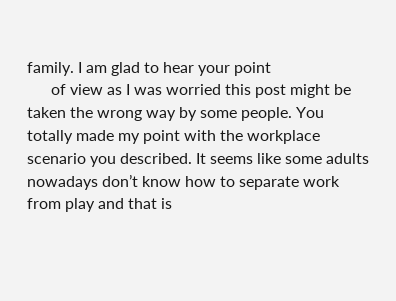family. I am glad to hear your point
      of view as I was worried this post might be taken the wrong way by some people. You totally made my point with the workplace scenario you described. It seems like some adults nowadays don’t know how to separate work from play and that is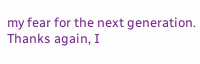my fear for the next generation. Thanks again, I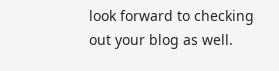look forward to checking out your blog as well.